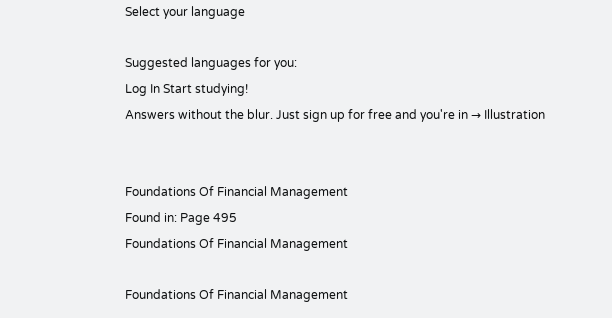Select your language

Suggested languages for you:
Log In Start studying!
Answers without the blur. Just sign up for free and you're in → Illustration


Foundations Of Financial Management
Found in: Page 495
Foundations Of Financial Management

Foundations Of Financial Management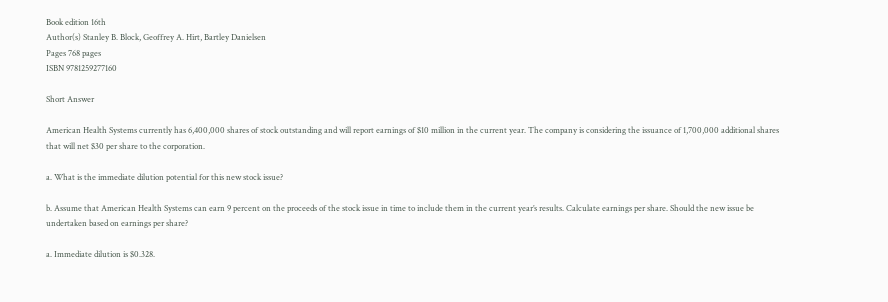Book edition 16th
Author(s) Stanley B. Block, Geoffrey A. Hirt, Bartley Danielsen
Pages 768 pages
ISBN 9781259277160

Short Answer

American Health Systems currently has 6,400,000 shares of stock outstanding and will report earnings of $10 million in the current year. The company is considering the issuance of 1,700,000 additional shares that will net $30 per share to the corporation.

a. What is the immediate dilution potential for this new stock issue?

b. Assume that American Health Systems can earn 9 percent on the proceeds of the stock issue in time to include them in the current year’s results. Calculate earnings per share. Should the new issue be undertaken based on earnings per share?

a. Immediate dilution is $0.328.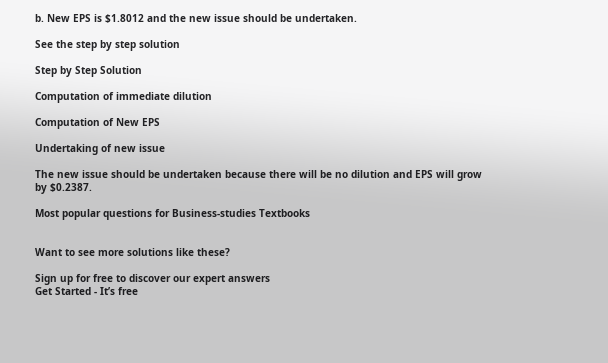b. New EPS is $1.8012 and the new issue should be undertaken.

See the step by step solution

Step by Step Solution

Computation of immediate dilution

Computation of New EPS

Undertaking of new issue

The new issue should be undertaken because there will be no dilution and EPS will grow by $0.2387.

Most popular questions for Business-studies Textbooks


Want to see more solutions like these?

Sign up for free to discover our expert answers
Get Started - It’s free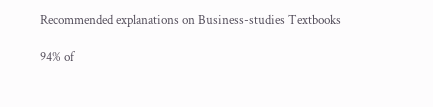Recommended explanations on Business-studies Textbooks

94% of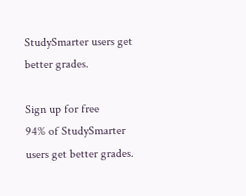StudySmarter users get better grades.

Sign up for free
94% of StudySmarter users get better grades.